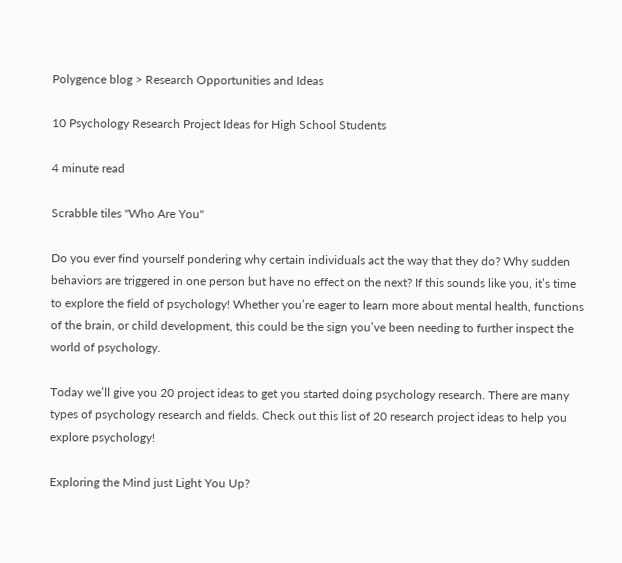Polygence blog > Research Opportunities and Ideas

10 Psychology Research Project Ideas for High School Students

4 minute read

Scrabble tiles "Who Are You"

Do you ever find yourself pondering why certain individuals act the way that they do? Why sudden behaviors are triggered in one person but have no effect on the next? If this sounds like you, it’s time to explore the field of psychology! Whether you’re eager to learn more about mental health, functions of the brain, or child development, this could be the sign you’ve been needing to further inspect the world of psychology.

Today we’ll give you 20 project ideas to get you started doing psychology research. There are many types of psychology research and fields. Check out this list of 20 research project ideas to help you explore psychology!

Exploring the Mind just Light You Up?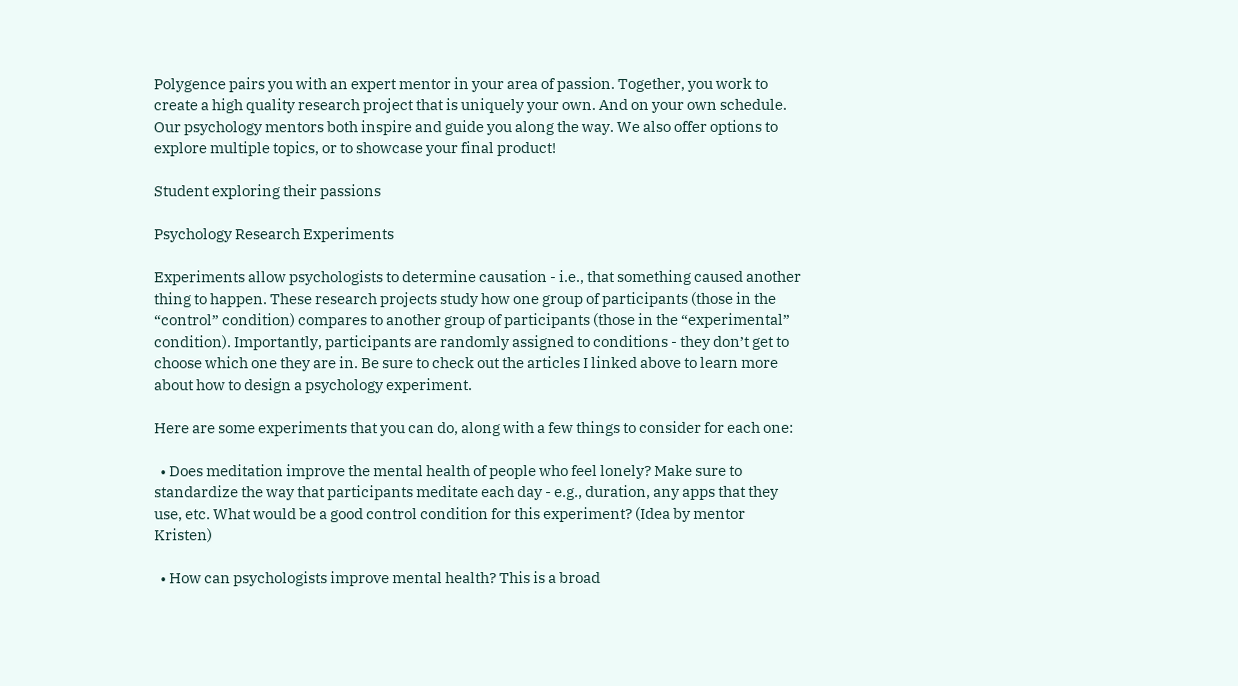Polygence pairs you with an expert mentor in your area of passion. Together, you work to create a high quality research project that is uniquely your own. And on your own schedule. Our psychology mentors both inspire and guide you along the way. We also offer options to explore multiple topics, or to showcase your final product!

Student exploring their passions

Psychology Research Experiments

Experiments allow psychologists to determine causation - i.e., that something caused another thing to happen. These research projects study how one group of participants (those in the “control” condition) compares to another group of participants (those in the “experimental” condition). Importantly, participants are randomly assigned to conditions - they don’t get to choose which one they are in. Be sure to check out the articles I linked above to learn more about how to design a psychology experiment.

Here are some experiments that you can do, along with a few things to consider for each one:

  • Does meditation improve the mental health of people who feel lonely? Make sure to standardize the way that participants meditate each day - e.g., duration, any apps that they use, etc. What would be a good control condition for this experiment? (Idea by mentor Kristen)

  • How can psychologists improve mental health? This is a broad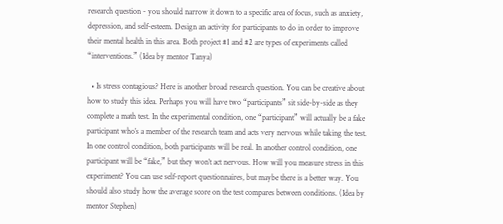research question - you should narrow it down to a specific area of focus, such as anxiety, depression, and self-esteem. Design an activity for participants to do in order to improve their mental health in this area. Both project #1 and #2 are types of experiments called “interventions.” (Idea by mentor Tanya)

  • Is stress contagious? Here is another broad research question. You can be creative about how to study this idea. Perhaps you will have two “participants” sit side-by-side as they complete a math test. In the experimental condition, one “participant” will actually be a fake participant who’s a member of the research team and acts very nervous while taking the test. In one control condition, both participants will be real. In another control condition, one participant will be “fake,” but they won’t act nervous. How will you measure stress in this experiment? You can use self-report questionnaires, but maybe there is a better way. You should also study how the average score on the test compares between conditions. (Idea by mentor Stephen)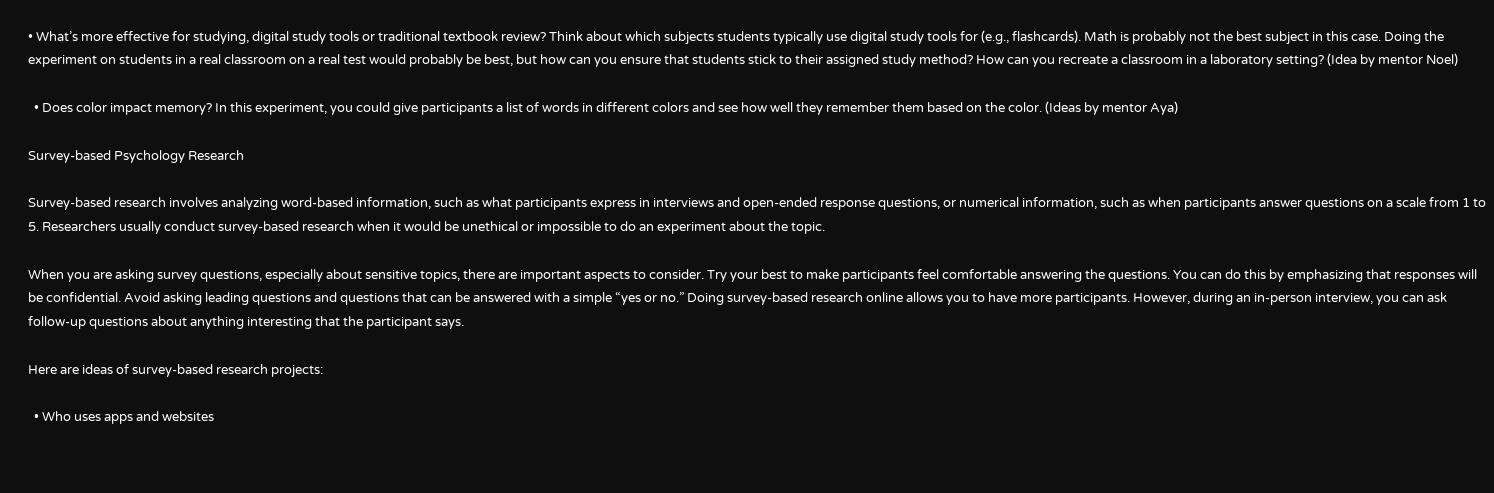• What’s more effective for studying, digital study tools or traditional textbook review? Think about which subjects students typically use digital study tools for (e.g., flashcards). Math is probably not the best subject in this case. Doing the experiment on students in a real classroom on a real test would probably be best, but how can you ensure that students stick to their assigned study method? How can you recreate a classroom in a laboratory setting? (Idea by mentor Noel)

  • Does color impact memory? In this experiment, you could give participants a list of words in different colors and see how well they remember them based on the color. (Ideas by mentor Aya)

Survey-based Psychology Research

Survey-based research involves analyzing word-based information, such as what participants express in interviews and open-ended response questions, or numerical information, such as when participants answer questions on a scale from 1 to 5. Researchers usually conduct survey-based research when it would be unethical or impossible to do an experiment about the topic.

When you are asking survey questions, especially about sensitive topics, there are important aspects to consider. Try your best to make participants feel comfortable answering the questions. You can do this by emphasizing that responses will be confidential. Avoid asking leading questions and questions that can be answered with a simple “yes or no.” Doing survey-based research online allows you to have more participants. However, during an in-person interview, you can ask follow-up questions about anything interesting that the participant says.

Here are ideas of survey-based research projects:

  • Who uses apps and websites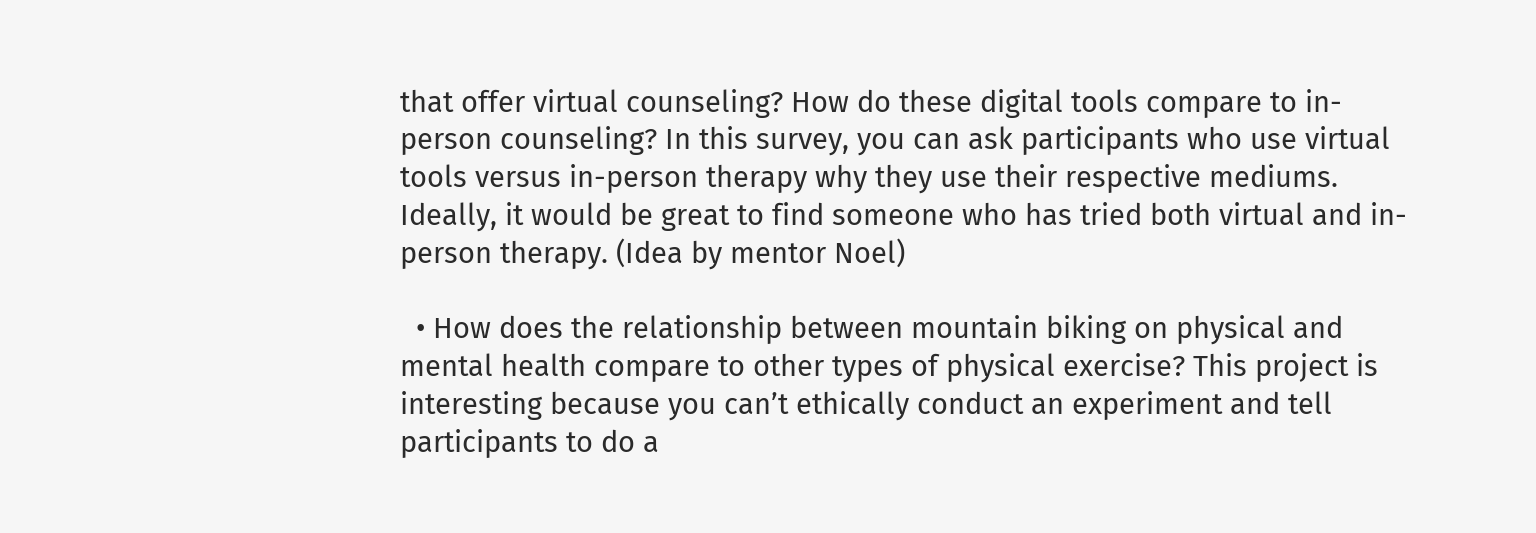that offer virtual counseling? How do these digital tools compare to in-person counseling? In this survey, you can ask participants who use virtual tools versus in-person therapy why they use their respective mediums. Ideally, it would be great to find someone who has tried both virtual and in-person therapy. (Idea by mentor Noel)

  • How does the relationship between mountain biking on physical and mental health compare to other types of physical exercise? This project is interesting because you can’t ethically conduct an experiment and tell participants to do a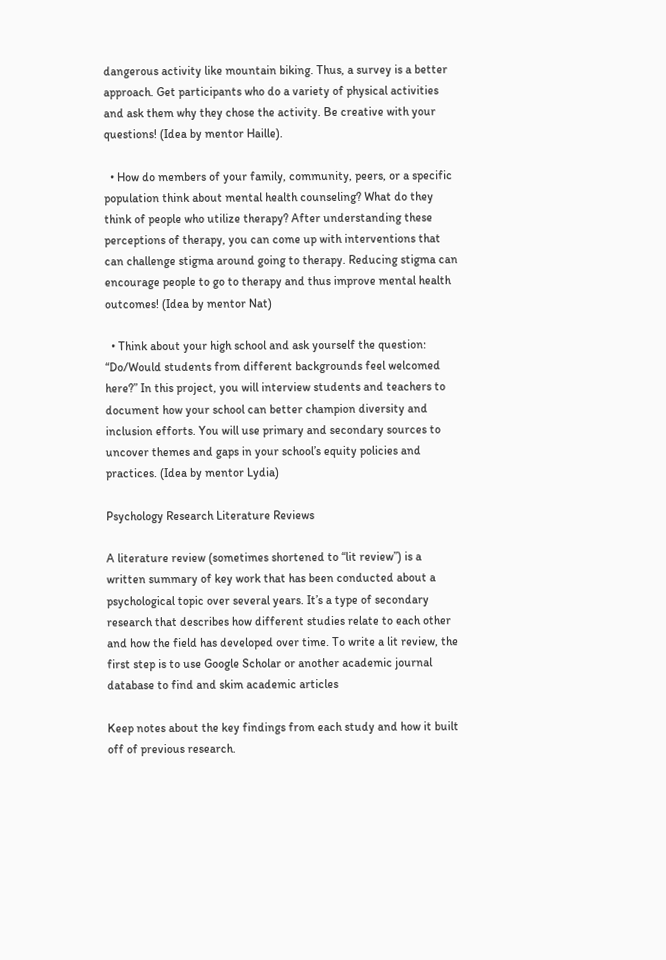dangerous activity like mountain biking. Thus, a survey is a better approach. Get participants who do a variety of physical activities and ask them why they chose the activity. Be creative with your questions! (Idea by mentor Haille).

  • How do members of your family, community, peers, or a specific population think about mental health counseling? What do they think of people who utilize therapy? After understanding these perceptions of therapy, you can come up with interventions that can challenge stigma around going to therapy. Reducing stigma can encourage people to go to therapy and thus improve mental health outcomes! (Idea by mentor Nat)

  • Think about your high school and ask yourself the question: “Do/Would students from different backgrounds feel welcomed here?” In this project, you will interview students and teachers to document how your school can better champion diversity and inclusion efforts. You will use primary and secondary sources to uncover themes and gaps in your school’s equity policies and practices. (Idea by mentor Lydia)

Psychology Research Literature Reviews

A literature review (sometimes shortened to “lit review”) is a written summary of key work that has been conducted about a psychological topic over several years. It’s a type of secondary research that describes how different studies relate to each other and how the field has developed over time. To write a lit review, the first step is to use Google Scholar or another academic journal database to find and skim academic articles

Keep notes about the key findings from each study and how it built off of previous research.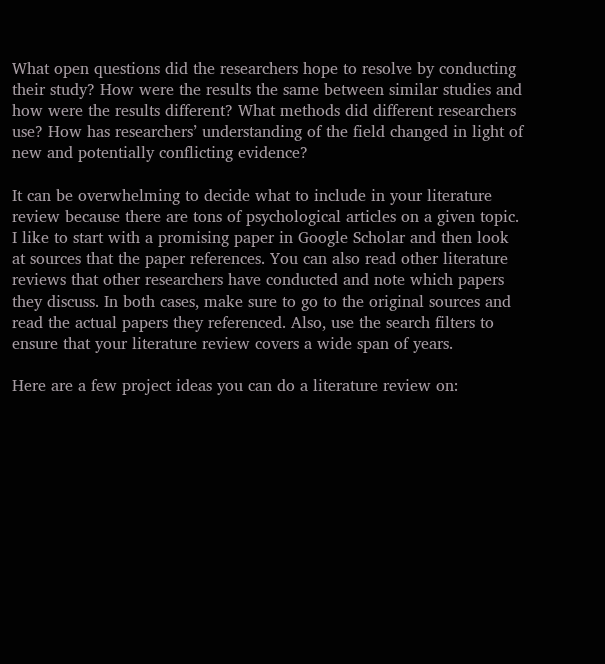What open questions did the researchers hope to resolve by conducting their study? How were the results the same between similar studies and how were the results different? What methods did different researchers use? How has researchers’ understanding of the field changed in light of new and potentially conflicting evidence?

It can be overwhelming to decide what to include in your literature review because there are tons of psychological articles on a given topic. I like to start with a promising paper in Google Scholar and then look at sources that the paper references. You can also read other literature reviews that other researchers have conducted and note which papers they discuss. In both cases, make sure to go to the original sources and read the actual papers they referenced. Also, use the search filters to ensure that your literature review covers a wide span of years.

Here are a few project ideas you can do a literature review on: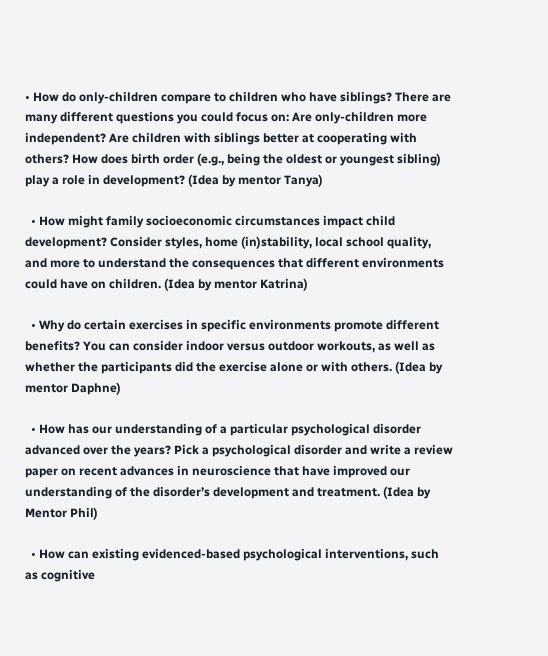• How do only-children compare to children who have siblings? There are many different questions you could focus on: Are only-children more independent? Are children with siblings better at cooperating with others? How does birth order (e.g., being the oldest or youngest sibling) play a role in development? (Idea by mentor Tanya)

  • How might family socioeconomic circumstances impact child development? Consider styles, home (in)stability, local school quality, and more to understand the consequences that different environments could have on children. (Idea by mentor Katrina)

  • Why do certain exercises in specific environments promote different benefits? You can consider indoor versus outdoor workouts, as well as whether the participants did the exercise alone or with others. (Idea by mentor Daphne)

  • How has our understanding of a particular psychological disorder advanced over the years? Pick a psychological disorder and write a review paper on recent advances in neuroscience that have improved our understanding of the disorder’s development and treatment. (Idea by Mentor Phil)

  • How can existing evidenced-based psychological interventions, such as cognitive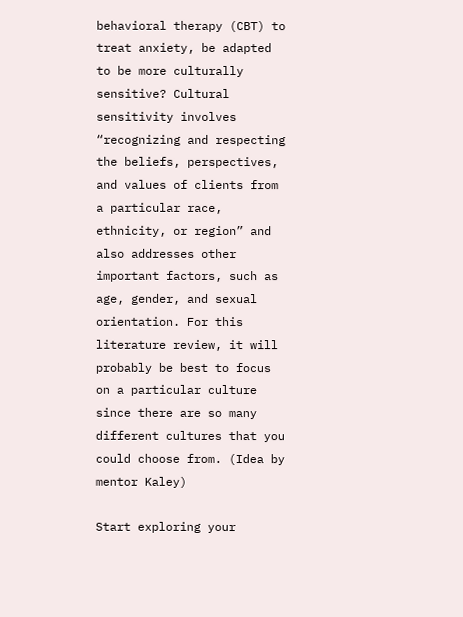behavioral therapy (CBT) to treat anxiety, be adapted to be more culturally sensitive? Cultural sensitivity involves “recognizing and respecting the beliefs, perspectives, and values of clients from a particular race, ethnicity, or region” and also addresses other important factors, such as age, gender, and sexual orientation. For this literature review, it will probably be best to focus on a particular culture since there are so many different cultures that you could choose from. (Idea by mentor Kaley)

Start exploring your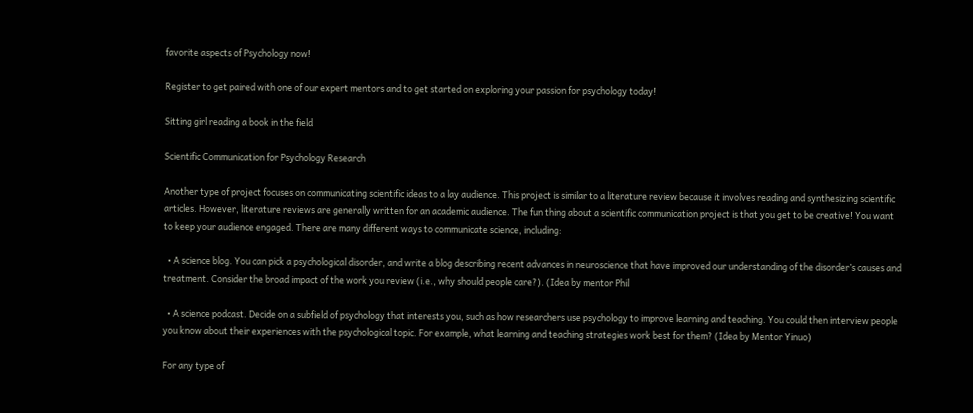favorite aspects of Psychology now!

Register to get paired with one of our expert mentors and to get started on exploring your passion for psychology today!

Sitting girl reading a book in the field

Scientific Communication for Psychology Research

Another type of project focuses on communicating scientific ideas to a lay audience. This project is similar to a literature review because it involves reading and synthesizing scientific articles. However, literature reviews are generally written for an academic audience. The fun thing about a scientific communication project is that you get to be creative! You want to keep your audience engaged. There are many different ways to communicate science, including:

  • A science blog. You can pick a psychological disorder, and write a blog describing recent advances in neuroscience that have improved our understanding of the disorder’s causes and treatment. Consider the broad impact of the work you review (i.e., why should people care?). (Idea by mentor Phil

  • A science podcast. Decide on a subfield of psychology that interests you, such as how researchers use psychology to improve learning and teaching. You could then interview people you know about their experiences with the psychological topic. For example, what learning and teaching strategies work best for them? (Idea by Mentor Yinuo)

For any type of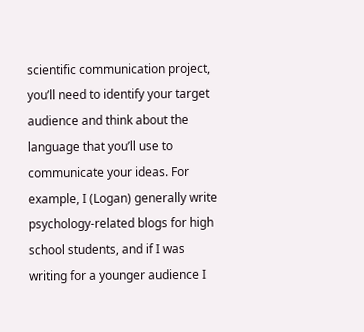scientific communication project, you’ll need to identify your target audience and think about the language that you’ll use to communicate your ideas. For example, I (Logan) generally write psychology-related blogs for high school students, and if I was writing for a younger audience I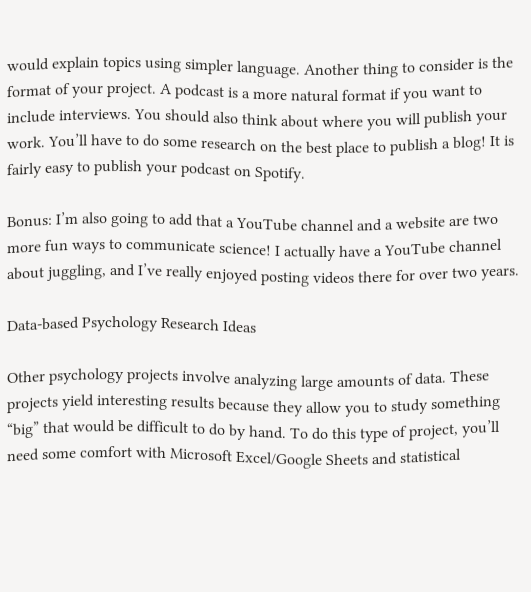would explain topics using simpler language. Another thing to consider is the format of your project. A podcast is a more natural format if you want to include interviews. You should also think about where you will publish your work. You’ll have to do some research on the best place to publish a blog! It is fairly easy to publish your podcast on Spotify.

Bonus: I’m also going to add that a YouTube channel and a website are two more fun ways to communicate science! I actually have a YouTube channel about juggling, and I’ve really enjoyed posting videos there for over two years.

Data-based Psychology Research Ideas

Other psychology projects involve analyzing large amounts of data. These projects yield interesting results because they allow you to study something “big” that would be difficult to do by hand. To do this type of project, you’ll need some comfort with Microsoft Excel/Google Sheets and statistical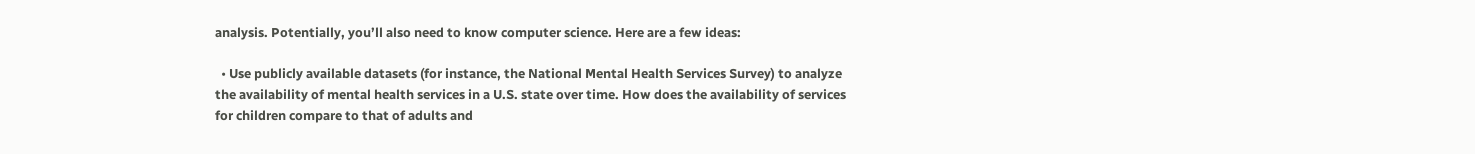analysis. Potentially, you’ll also need to know computer science. Here are a few ideas:

  • Use publicly available datasets (for instance, the National Mental Health Services Survey) to analyze the availability of mental health services in a U.S. state over time. How does the availability of services for children compare to that of adults and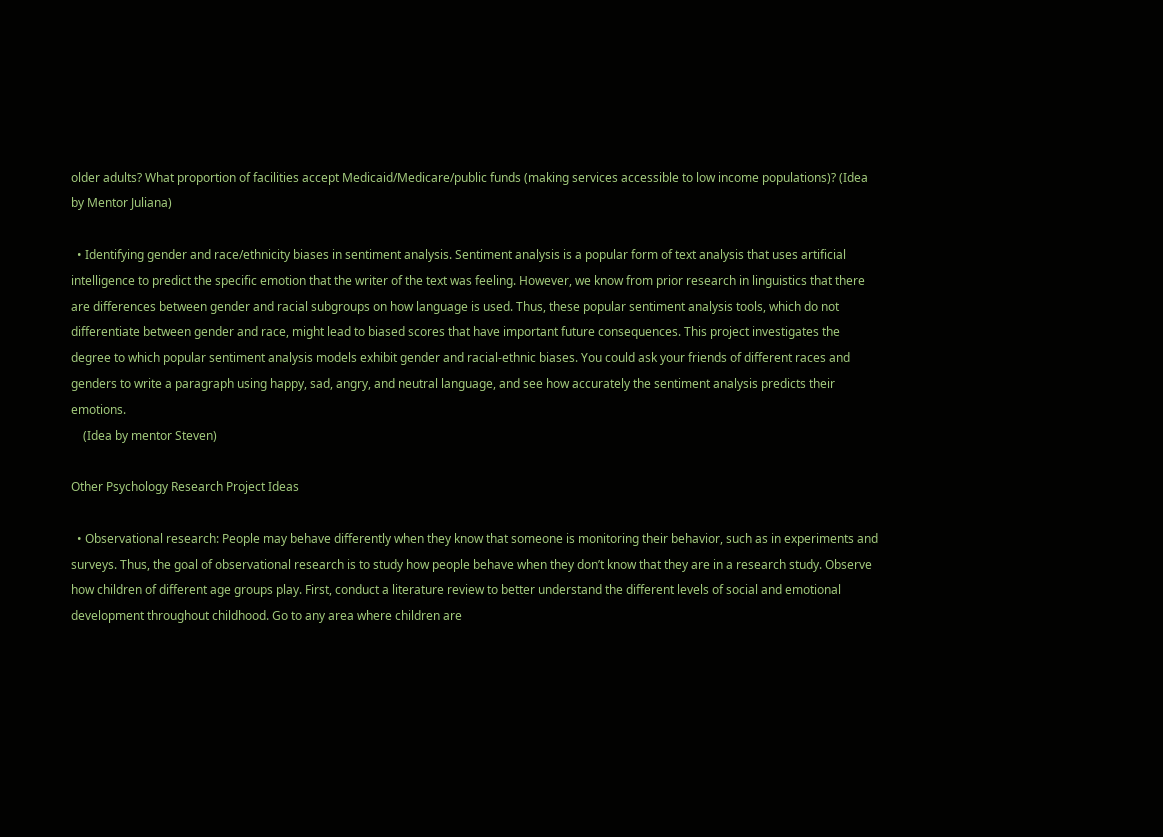older adults? What proportion of facilities accept Medicaid/Medicare/public funds (making services accessible to low income populations)? (Idea by Mentor Juliana)

  • Identifying gender and race/ethnicity biases in sentiment analysis. Sentiment analysis is a popular form of text analysis that uses artificial intelligence to predict the specific emotion that the writer of the text was feeling. However, we know from prior research in linguistics that there are differences between gender and racial subgroups on how language is used. Thus, these popular sentiment analysis tools, which do not differentiate between gender and race, might lead to biased scores that have important future consequences. This project investigates the degree to which popular sentiment analysis models exhibit gender and racial-ethnic biases. You could ask your friends of different races and genders to write a paragraph using happy, sad, angry, and neutral language, and see how accurately the sentiment analysis predicts their emotions.
    (Idea by mentor Steven)

Other Psychology Research Project Ideas

  • Observational research: People may behave differently when they know that someone is monitoring their behavior, such as in experiments and surveys. Thus, the goal of observational research is to study how people behave when they don’t know that they are in a research study. Observe how children of different age groups play. First, conduct a literature review to better understand the different levels of social and emotional development throughout childhood. Go to any area where children are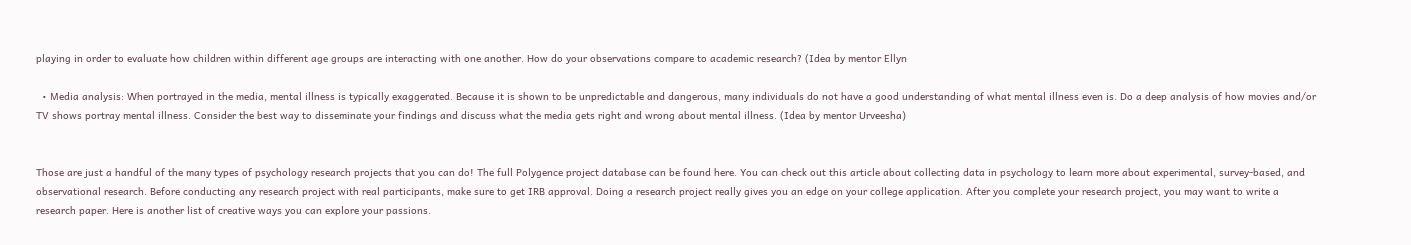playing in order to evaluate how children within different age groups are interacting with one another. How do your observations compare to academic research? (Idea by mentor Ellyn

  • Media analysis: When portrayed in the media, mental illness is typically exaggerated. Because it is shown to be unpredictable and dangerous, many individuals do not have a good understanding of what mental illness even is. Do a deep analysis of how movies and/or TV shows portray mental illness. Consider the best way to disseminate your findings and discuss what the media gets right and wrong about mental illness. (Idea by mentor Urveesha)


Those are just a handful of the many types of psychology research projects that you can do! The full Polygence project database can be found here. You can check out this article about collecting data in psychology to learn more about experimental, survey-based, and observational research. Before conducting any research project with real participants, make sure to get IRB approval. Doing a research project really gives you an edge on your college application. After you complete your research project, you may want to write a research paper. Here is another list of creative ways you can explore your passions.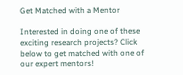Get Matched with a Mentor

Interested in doing one of these exciting research projects? Click below to get matched with one of our expert mentors!